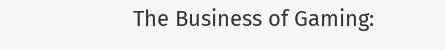The Business of Gaming: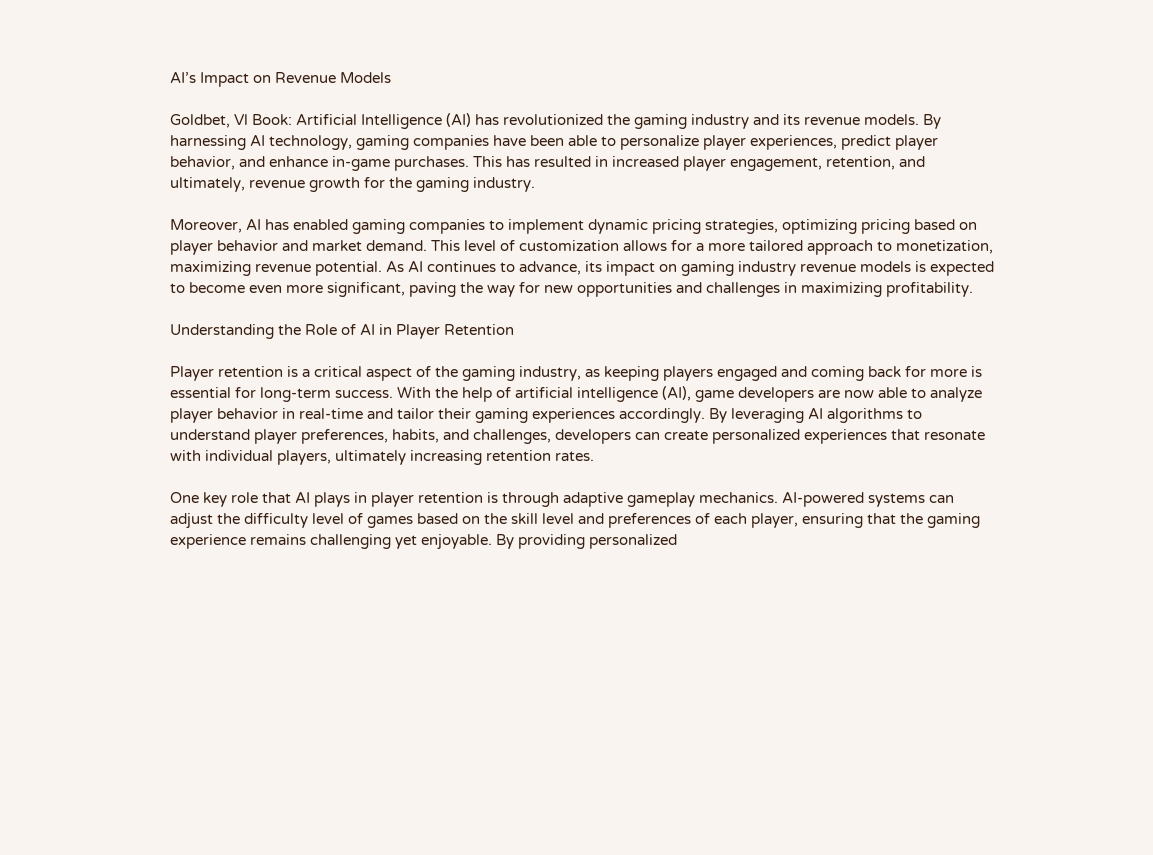AI’s Impact on Revenue Models

Goldbet, Vl Book: Artificial Intelligence (AI) has revolutionized the gaming industry and its revenue models. By harnessing AI technology, gaming companies have been able to personalize player experiences, predict player behavior, and enhance in-game purchases. This has resulted in increased player engagement, retention, and ultimately, revenue growth for the gaming industry.

Moreover, AI has enabled gaming companies to implement dynamic pricing strategies, optimizing pricing based on player behavior and market demand. This level of customization allows for a more tailored approach to monetization, maximizing revenue potential. As AI continues to advance, its impact on gaming industry revenue models is expected to become even more significant, paving the way for new opportunities and challenges in maximizing profitability.

Understanding the Role of AI in Player Retention

Player retention is a critical aspect of the gaming industry, as keeping players engaged and coming back for more is essential for long-term success. With the help of artificial intelligence (AI), game developers are now able to analyze player behavior in real-time and tailor their gaming experiences accordingly. By leveraging AI algorithms to understand player preferences, habits, and challenges, developers can create personalized experiences that resonate with individual players, ultimately increasing retention rates.

One key role that AI plays in player retention is through adaptive gameplay mechanics. AI-powered systems can adjust the difficulty level of games based on the skill level and preferences of each player, ensuring that the gaming experience remains challenging yet enjoyable. By providing personalized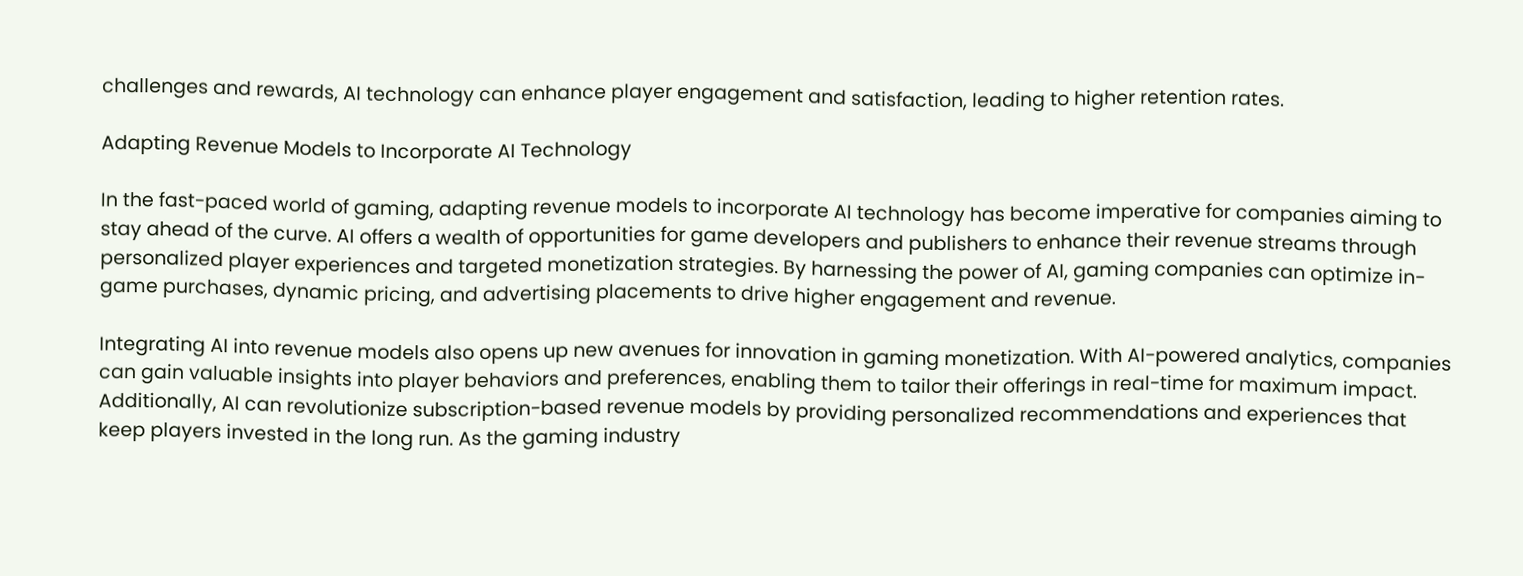challenges and rewards, AI technology can enhance player engagement and satisfaction, leading to higher retention rates.

Adapting Revenue Models to Incorporate AI Technology

In the fast-paced world of gaming, adapting revenue models to incorporate AI technology has become imperative for companies aiming to stay ahead of the curve. AI offers a wealth of opportunities for game developers and publishers to enhance their revenue streams through personalized player experiences and targeted monetization strategies. By harnessing the power of AI, gaming companies can optimize in-game purchases, dynamic pricing, and advertising placements to drive higher engagement and revenue.

Integrating AI into revenue models also opens up new avenues for innovation in gaming monetization. With AI-powered analytics, companies can gain valuable insights into player behaviors and preferences, enabling them to tailor their offerings in real-time for maximum impact. Additionally, AI can revolutionize subscription-based revenue models by providing personalized recommendations and experiences that keep players invested in the long run. As the gaming industry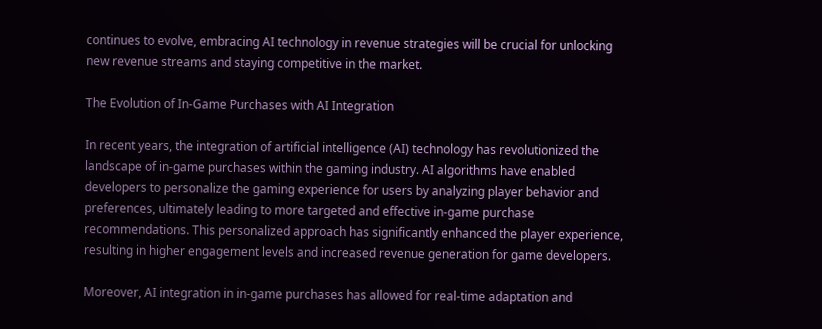continues to evolve, embracing AI technology in revenue strategies will be crucial for unlocking new revenue streams and staying competitive in the market.

The Evolution of In-Game Purchases with AI Integration

In recent years, the integration of artificial intelligence (AI) technology has revolutionized the landscape of in-game purchases within the gaming industry. AI algorithms have enabled developers to personalize the gaming experience for users by analyzing player behavior and preferences, ultimately leading to more targeted and effective in-game purchase recommendations. This personalized approach has significantly enhanced the player experience, resulting in higher engagement levels and increased revenue generation for game developers.

Moreover, AI integration in in-game purchases has allowed for real-time adaptation and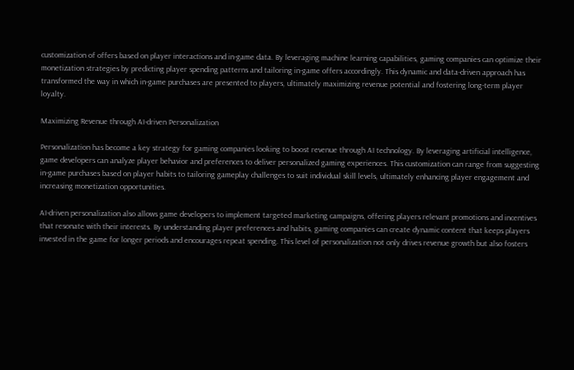customization of offers based on player interactions and in-game data. By leveraging machine learning capabilities, gaming companies can optimize their monetization strategies by predicting player spending patterns and tailoring in-game offers accordingly. This dynamic and data-driven approach has transformed the way in which in-game purchases are presented to players, ultimately maximizing revenue potential and fostering long-term player loyalty.

Maximizing Revenue through AI-driven Personalization

Personalization has become a key strategy for gaming companies looking to boost revenue through AI technology. By leveraging artificial intelligence, game developers can analyze player behavior and preferences to deliver personalized gaming experiences. This customization can range from suggesting in-game purchases based on player habits to tailoring gameplay challenges to suit individual skill levels, ultimately enhancing player engagement and increasing monetization opportunities.

AI-driven personalization also allows game developers to implement targeted marketing campaigns, offering players relevant promotions and incentives that resonate with their interests. By understanding player preferences and habits, gaming companies can create dynamic content that keeps players invested in the game for longer periods and encourages repeat spending. This level of personalization not only drives revenue growth but also fosters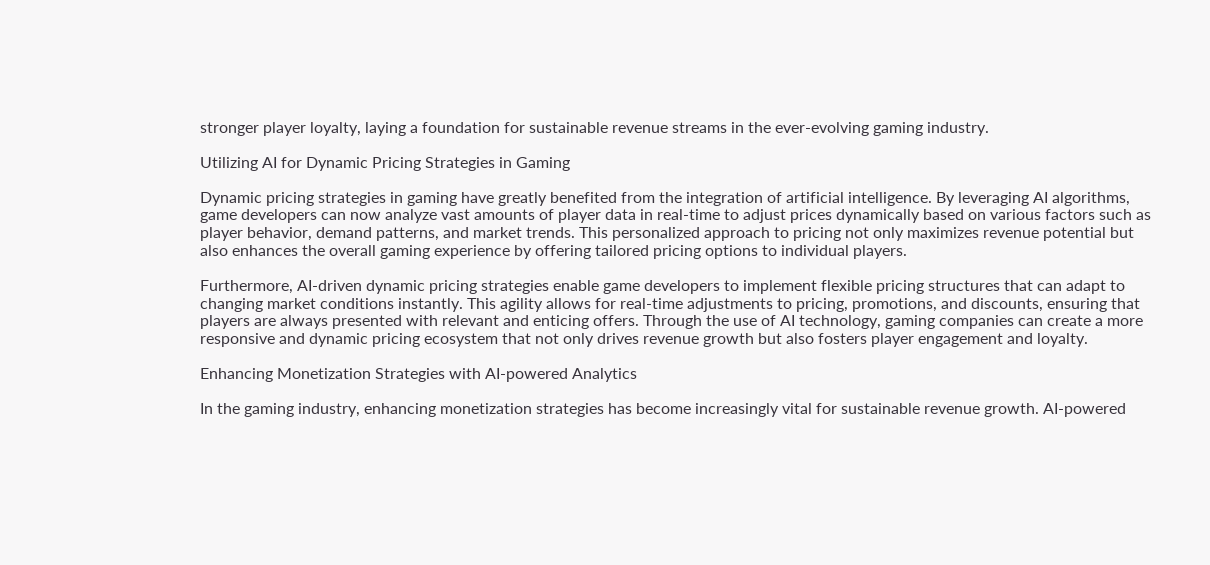stronger player loyalty, laying a foundation for sustainable revenue streams in the ever-evolving gaming industry.

Utilizing AI for Dynamic Pricing Strategies in Gaming

Dynamic pricing strategies in gaming have greatly benefited from the integration of artificial intelligence. By leveraging AI algorithms, game developers can now analyze vast amounts of player data in real-time to adjust prices dynamically based on various factors such as player behavior, demand patterns, and market trends. This personalized approach to pricing not only maximizes revenue potential but also enhances the overall gaming experience by offering tailored pricing options to individual players.

Furthermore, AI-driven dynamic pricing strategies enable game developers to implement flexible pricing structures that can adapt to changing market conditions instantly. This agility allows for real-time adjustments to pricing, promotions, and discounts, ensuring that players are always presented with relevant and enticing offers. Through the use of AI technology, gaming companies can create a more responsive and dynamic pricing ecosystem that not only drives revenue growth but also fosters player engagement and loyalty.

Enhancing Monetization Strategies with AI-powered Analytics

In the gaming industry, enhancing monetization strategies has become increasingly vital for sustainable revenue growth. AI-powered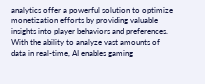analytics offer a powerful solution to optimize monetization efforts by providing valuable insights into player behaviors and preferences. With the ability to analyze vast amounts of data in real-time, AI enables gaming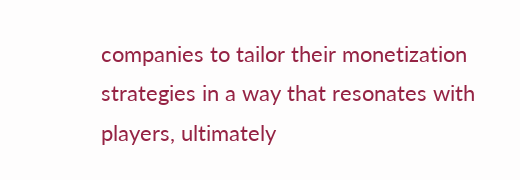companies to tailor their monetization strategies in a way that resonates with players, ultimately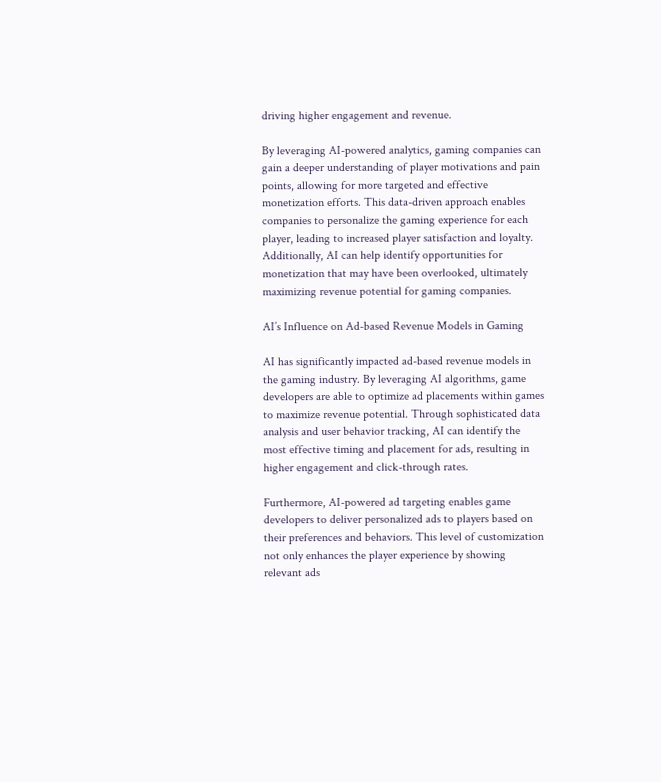driving higher engagement and revenue.

By leveraging AI-powered analytics, gaming companies can gain a deeper understanding of player motivations and pain points, allowing for more targeted and effective monetization efforts. This data-driven approach enables companies to personalize the gaming experience for each player, leading to increased player satisfaction and loyalty. Additionally, AI can help identify opportunities for monetization that may have been overlooked, ultimately maximizing revenue potential for gaming companies.

AI’s Influence on Ad-based Revenue Models in Gaming

AI has significantly impacted ad-based revenue models in the gaming industry. By leveraging AI algorithms, game developers are able to optimize ad placements within games to maximize revenue potential. Through sophisticated data analysis and user behavior tracking, AI can identify the most effective timing and placement for ads, resulting in higher engagement and click-through rates.

Furthermore, AI-powered ad targeting enables game developers to deliver personalized ads to players based on their preferences and behaviors. This level of customization not only enhances the player experience by showing relevant ads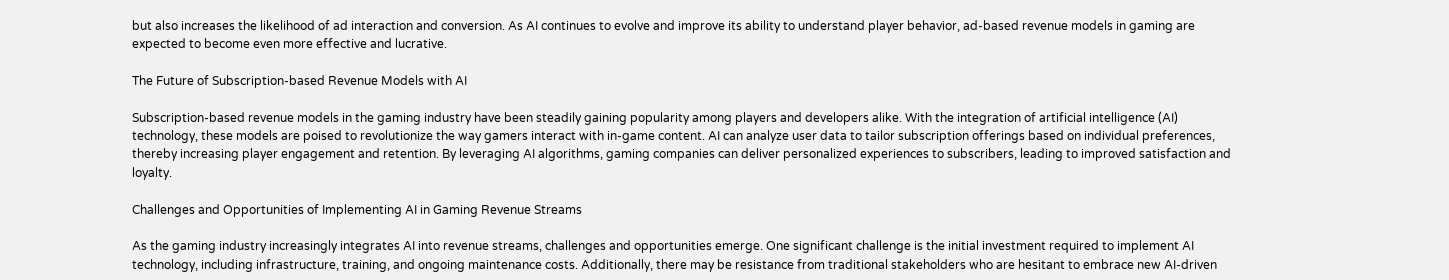but also increases the likelihood of ad interaction and conversion. As AI continues to evolve and improve its ability to understand player behavior, ad-based revenue models in gaming are expected to become even more effective and lucrative.

The Future of Subscription-based Revenue Models with AI

Subscription-based revenue models in the gaming industry have been steadily gaining popularity among players and developers alike. With the integration of artificial intelligence (AI) technology, these models are poised to revolutionize the way gamers interact with in-game content. AI can analyze user data to tailor subscription offerings based on individual preferences, thereby increasing player engagement and retention. By leveraging AI algorithms, gaming companies can deliver personalized experiences to subscribers, leading to improved satisfaction and loyalty.

Challenges and Opportunities of Implementing AI in Gaming Revenue Streams

As the gaming industry increasingly integrates AI into revenue streams, challenges and opportunities emerge. One significant challenge is the initial investment required to implement AI technology, including infrastructure, training, and ongoing maintenance costs. Additionally, there may be resistance from traditional stakeholders who are hesitant to embrace new AI-driven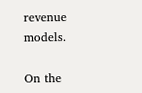revenue models.

On the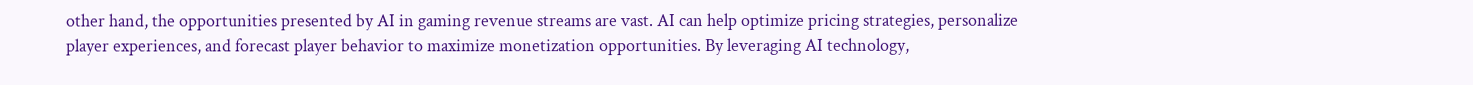other hand, the opportunities presented by AI in gaming revenue streams are vast. AI can help optimize pricing strategies, personalize player experiences, and forecast player behavior to maximize monetization opportunities. By leveraging AI technology,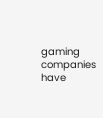gaming companies have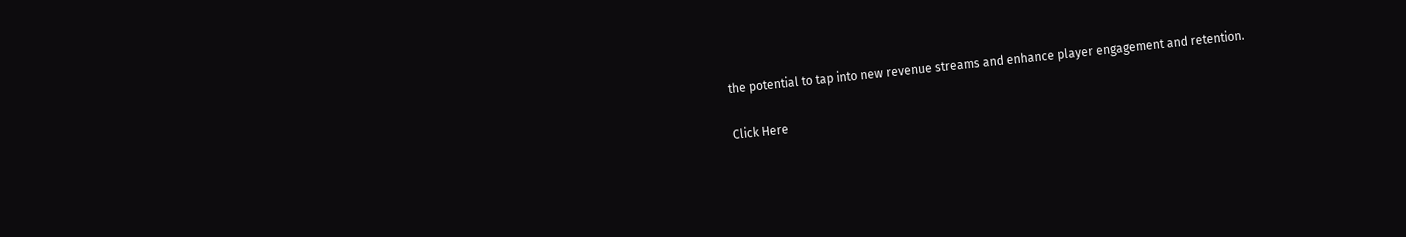the potential to tap into new revenue streams and enhance player engagement and retention.

Click Here